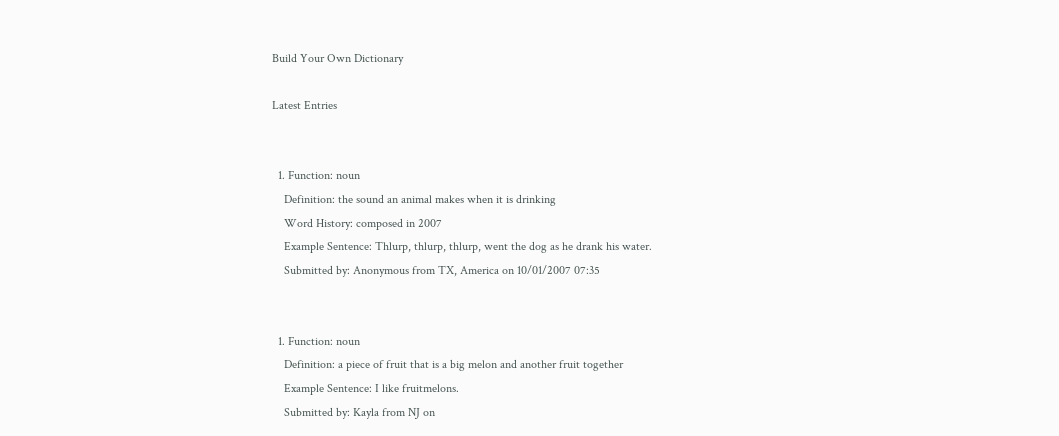Build Your Own Dictionary

Latest Entries


  1. Function: noun
    Definition: the sound an animal makes when it is drinking
    Word History: composed in 2007
    Example Sentence: Thlurp, thlurp, thlurp, went the dog as he drank his water.
    Submitted by: Anonymous from TX, America on 10/01/2007 07:35


  1. Function: noun
    Definition: a piece of fruit that is a big melon and another fruit together
    Example Sentence: I like fruitmelons.
    Submitted by: Kayla from NJ on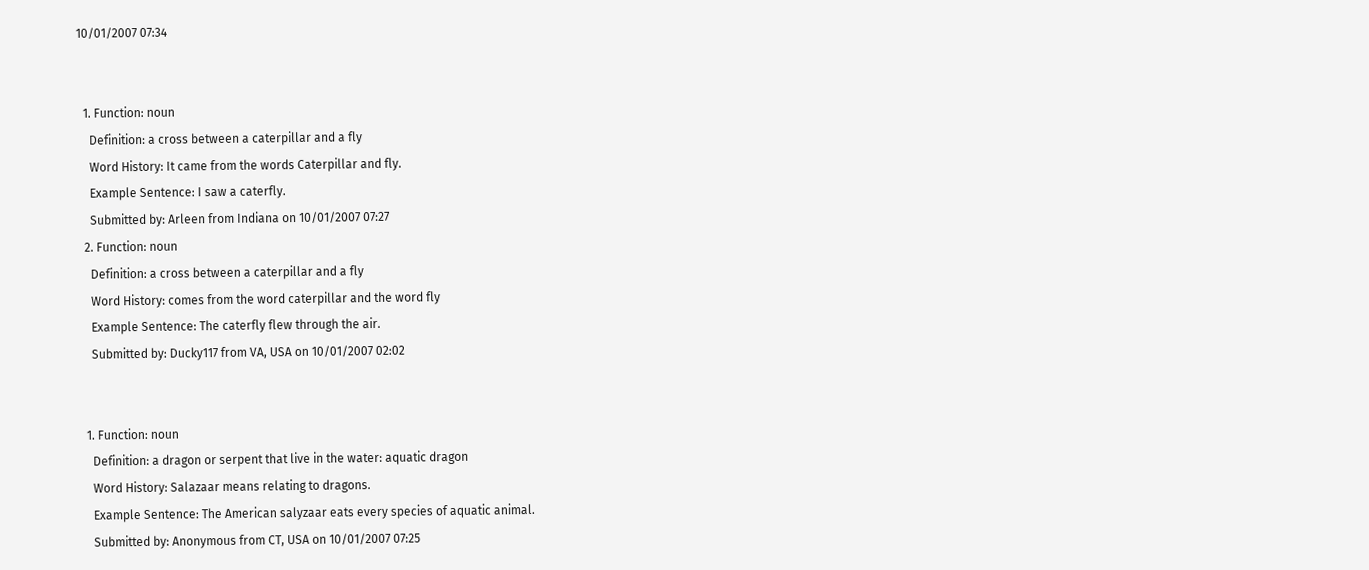10/01/2007 07:34


  1. Function: noun
    Definition: a cross between a caterpillar and a fly
    Word History: It came from the words Caterpillar and fly.
    Example Sentence: I saw a caterfly.
    Submitted by: Arleen from Indiana on 10/01/2007 07:27
  2. Function: noun
    Definition: a cross between a caterpillar and a fly
    Word History: comes from the word caterpillar and the word fly
    Example Sentence: The caterfly flew through the air.
    Submitted by: Ducky117 from VA, USA on 10/01/2007 02:02


  1. Function: noun
    Definition: a dragon or serpent that live in the water: aquatic dragon
    Word History: Salazaar means relating to dragons.
    Example Sentence: The American salyzaar eats every species of aquatic animal.
    Submitted by: Anonymous from CT, USA on 10/01/2007 07:25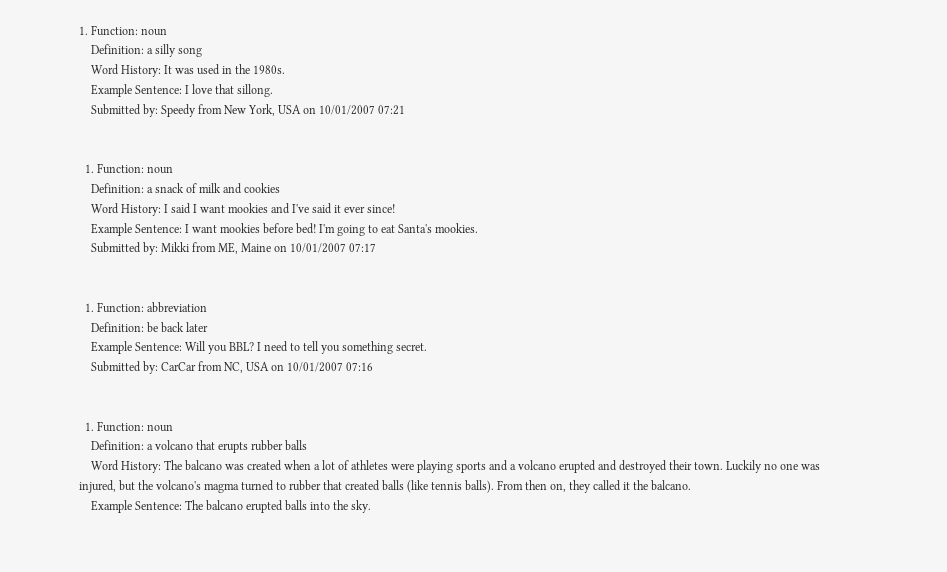1. Function: noun
    Definition: a silly song
    Word History: It was used in the 1980s.
    Example Sentence: I love that sillong.
    Submitted by: Speedy from New York, USA on 10/01/2007 07:21


  1. Function: noun
    Definition: a snack of milk and cookies
    Word History: I said I want mookies and I've said it ever since!
    Example Sentence: I want mookies before bed! I'm going to eat Santa's mookies.
    Submitted by: Mikki from ME, Maine on 10/01/2007 07:17


  1. Function: abbreviation
    Definition: be back later
    Example Sentence: Will you BBL? I need to tell you something secret.
    Submitted by: CarCar from NC, USA on 10/01/2007 07:16


  1. Function: noun
    Definition: a volcano that erupts rubber balls
    Word History: The balcano was created when a lot of athletes were playing sports and a volcano erupted and destroyed their town. Luckily no one was injured, but the volcano's magma turned to rubber that created balls (like tennis balls). From then on, they called it the balcano.
    Example Sentence: The balcano erupted balls into the sky.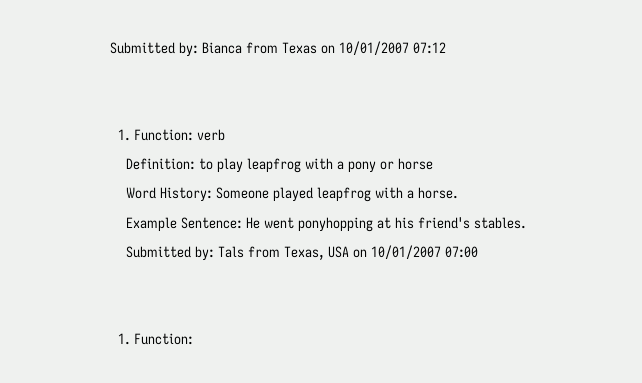Submitted by: Bianca from Texas on 10/01/2007 07:12


  1. Function: verb
    Definition: to play leapfrog with a pony or horse
    Word History: Someone played leapfrog with a horse.
    Example Sentence: He went ponyhopping at his friend's stables.
    Submitted by: Tals from Texas, USA on 10/01/2007 07:00


  1. Function: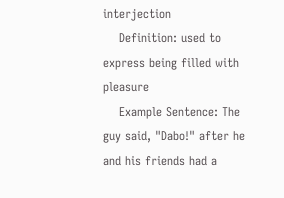interjection
    Definition: used to express being filled with pleasure
    Example Sentence: The guy said, "Dabo!" after he and his friends had a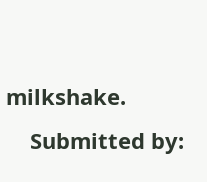milkshake.
    Submitted by: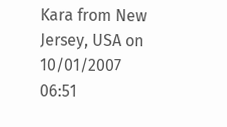Kara from New Jersey, USA on 10/01/2007 06:51